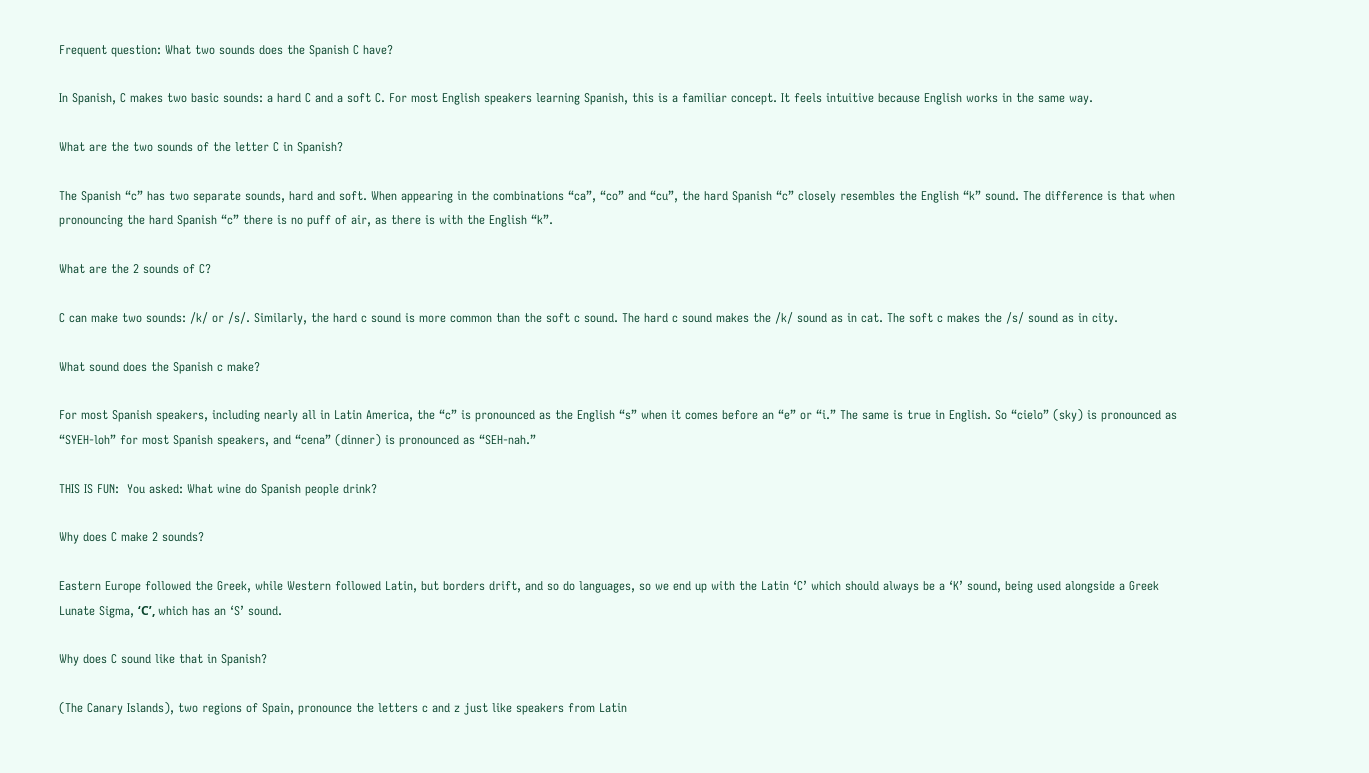Frequent question: What two sounds does the Spanish C have?

In Spanish, C makes two basic sounds: a hard C and a soft C. For most English speakers learning Spanish, this is a familiar concept. It feels intuitive because English works in the same way.

What are the two sounds of the letter C in Spanish?

The Spanish “c” has two separate sounds, hard and soft. When appearing in the combinations “ca”, “co” and “cu”, the hard Spanish “c” closely resembles the English “k” sound. The difference is that when pronouncing the hard Spanish “c” there is no puff of air, as there is with the English “k”.

What are the 2 sounds of C?

C can make two sounds: /k/ or /s/. Similarly, the hard c sound is more common than the soft c sound. The hard c sound makes the /k/ sound as in cat. The soft c makes the /s/ sound as in city.

What sound does the Spanish c make?

For most Spanish speakers, including nearly all in Latin America, the “c” is pronounced as the English “s” when it comes before an “e” or “i.” The same is true in English. So “cielo” (sky) is pronounced as “SYEH-loh” for most Spanish speakers, and “cena” (dinner) is pronounced as “SEH-nah.”

THIS IS FUN:  You asked: What wine do Spanish people drink?

Why does C make 2 sounds?

Eastern Europe followed the Greek, while Western followed Latin, but borders drift, and so do languages, so we end up with the Latin ‘C’ which should always be a ‘K’ sound, being used alongside a Greek Lunate Sigma, ‘Ϲ’, which has an ‘S’ sound.

Why does C sound like that in Spanish?

(The Canary Islands), two regions of Spain, pronounce the letters c and z just like speakers from Latin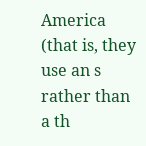America (that is, they use an s rather than a th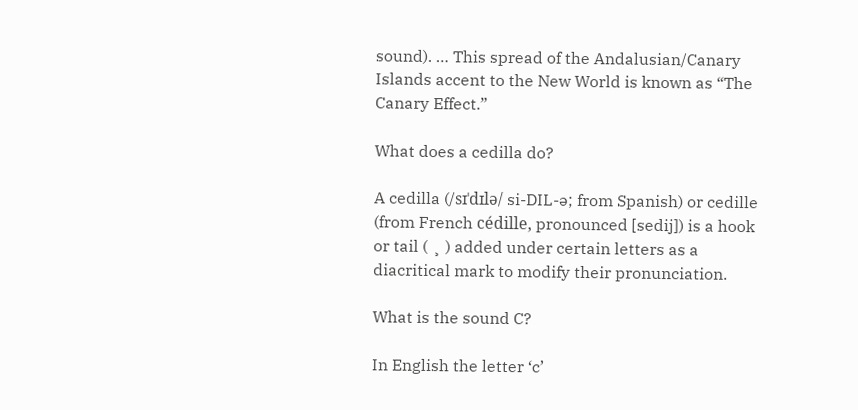sound). … This spread of the Andalusian/Canary Islands accent to the New World is known as “The Canary Effect.”

What does a cedilla do?

A cedilla (/sɪˈdɪlə/ si-DIL-ə; from Spanish) or cedille (from French cédille, pronounced [sedij]) is a hook or tail ( ¸ ) added under certain letters as a diacritical mark to modify their pronunciation.

What is the sound C?

In English the letter ‘c’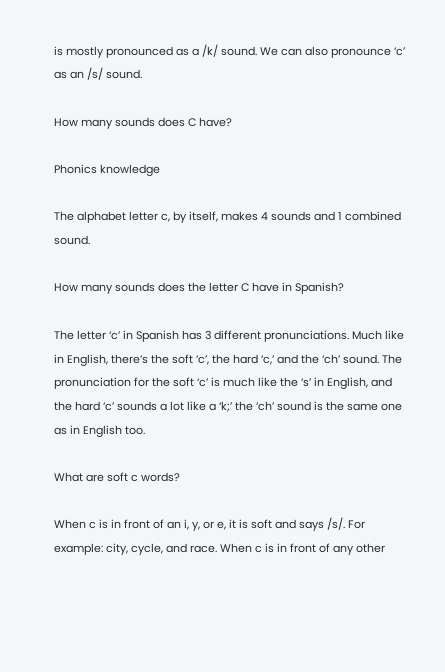is mostly pronounced as a /k/ sound. We can also pronounce ‘c’ as an /s/ sound.

How many sounds does C have?

Phonics knowledge

The alphabet letter c, by itself, makes 4 sounds and 1 combined sound.

How many sounds does the letter C have in Spanish?

The letter ‘c’ in Spanish has 3 different pronunciations. Much like in English, there’s the soft ‘c’, the hard ‘c,’ and the ‘ch’ sound. The pronunciation for the soft ‘c’ is much like the ‘s’ in English, and the hard ‘c’ sounds a lot like a ‘k;’ the ‘ch’ sound is the same one as in English too.

What are soft c words?

When c is in front of an i, y, or e, it is soft and says /s/. For example: city, cycle, and race. When c is in front of any other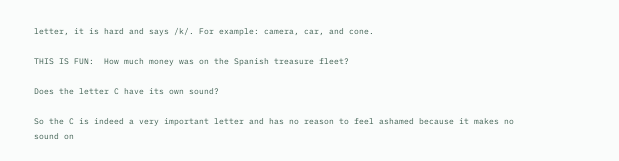letter, it is hard and says /k/. For example: camera, car, and cone.

THIS IS FUN:  How much money was on the Spanish treasure fleet?

Does the letter C have its own sound?

So the C is indeed a very important letter and has no reason to feel ashamed because it makes no sound on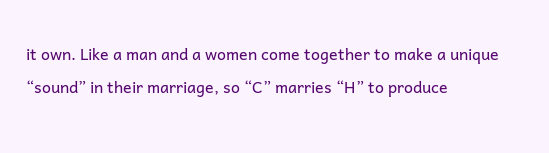it own. Like a man and a women come together to make a unique “sound” in their marriage, so “C” marries “H” to produce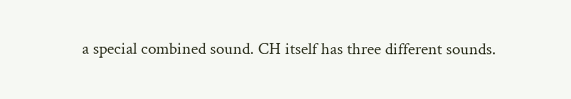a special combined sound. CH itself has three different sounds.